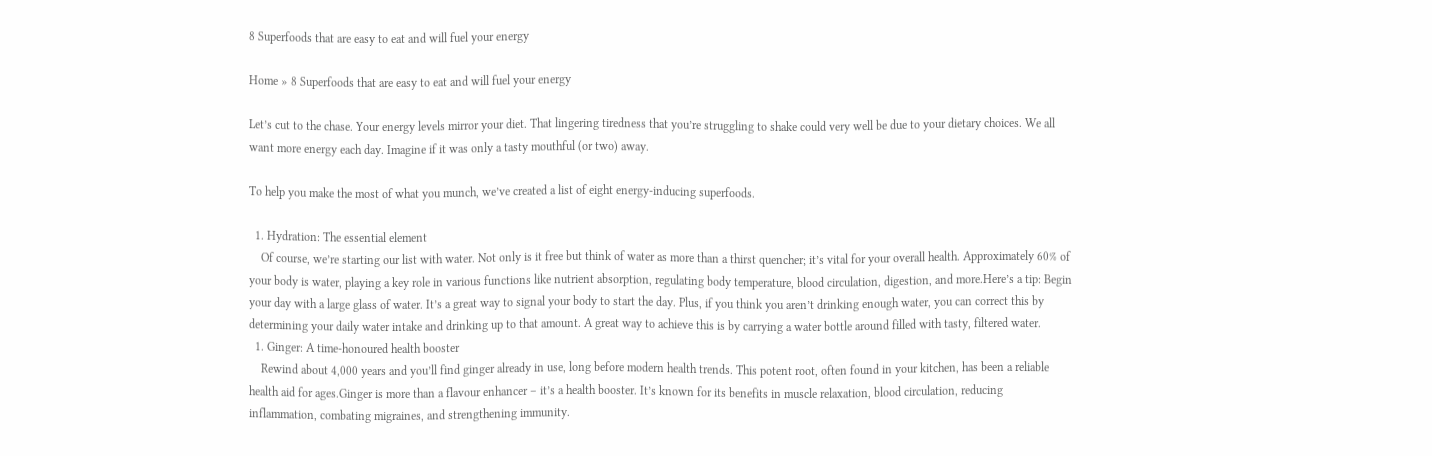8 Superfoods that are easy to eat and will fuel your energy

Home » 8 Superfoods that are easy to eat and will fuel your energy

Let’s cut to the chase. Your energy levels mirror your diet. That lingering tiredness that you’re struggling to shake could very well be due to your dietary choices. We all want more energy each day. Imagine if it was only a tasty mouthful (or two) away.

To help you make the most of what you munch, we’ve created a list of eight energy-inducing superfoods.

  1. Hydration: The essential element
    Of course, we’re starting our list with water. Not only is it free but think of water as more than a thirst quencher; it’s vital for your overall health. Approximately 60% of your body is water, playing a key role in various functions like nutrient absorption, regulating body temperature, blood circulation, digestion, and more.Here’s a tip: Begin your day with a large glass of water. It’s a great way to signal your body to start the day. Plus, if you think you aren’t drinking enough water, you can correct this by determining your daily water intake and drinking up to that amount. A great way to achieve this is by carrying a water bottle around filled with tasty, filtered water.
  1. Ginger: A time-honoured health booster
    Rewind about 4,000 years and you’ll find ginger already in use, long before modern health trends. This potent root, often found in your kitchen, has been a reliable health aid for ages.Ginger is more than a flavour enhancer – it’s a health booster. It’s known for its benefits in muscle relaxation, blood circulation, reducing inflammation, combating migraines, and strengthening immunity.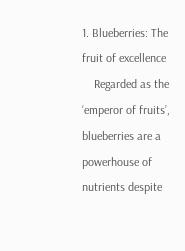1. Blueberries: The fruit of excellence
    Regarded as the ‘emperor of fruits’, blueberries are a powerhouse of nutrients despite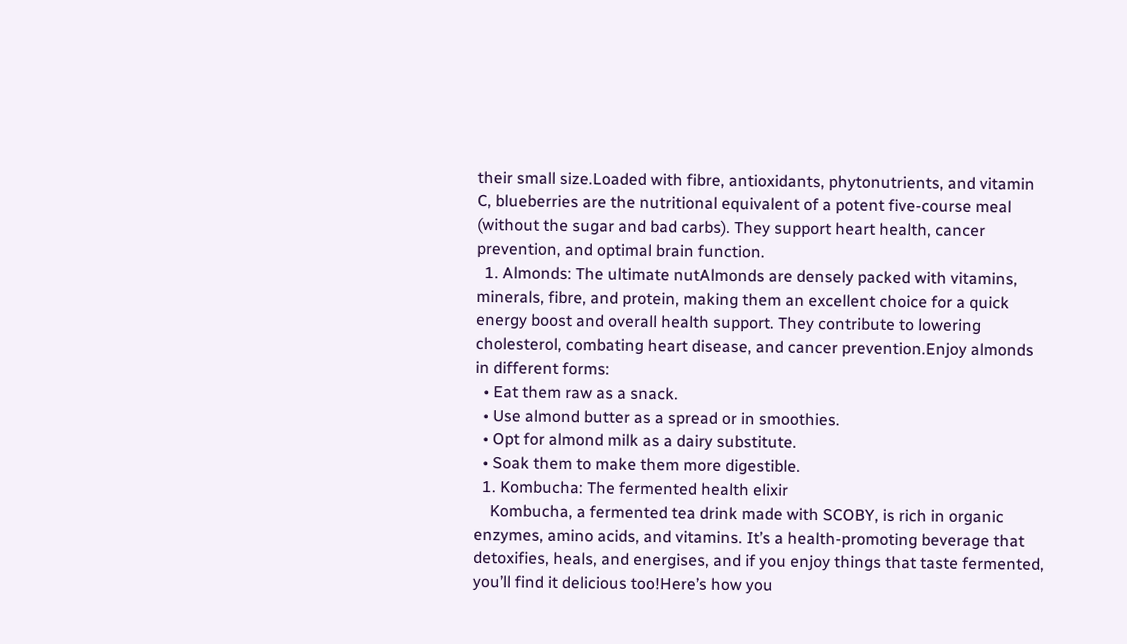their small size.Loaded with fibre, antioxidants, phytonutrients, and vitamin C, blueberries are the nutritional equivalent of a potent five-course meal (without the sugar and bad carbs). They support heart health, cancer prevention, and optimal brain function.
  1. Almonds: The ultimate nutAlmonds are densely packed with vitamins, minerals, fibre, and protein, making them an excellent choice for a quick energy boost and overall health support. They contribute to lowering cholesterol, combating heart disease, and cancer prevention.Enjoy almonds in different forms:
  • Eat them raw as a snack.
  • Use almond butter as a spread or in smoothies.
  • Opt for almond milk as a dairy substitute.
  • Soak them to make them more digestible.
  1. Kombucha: The fermented health elixir
    Kombucha, a fermented tea drink made with SCOBY, is rich in organic enzymes, amino acids, and vitamins. It’s a health-promoting beverage that detoxifies, heals, and energises, and if you enjoy things that taste fermented, you’ll find it delicious too!Here’s how you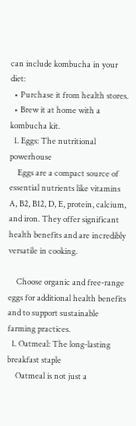can include kombucha in your diet:
  • Purchase it from health stores.
  • Brew it at home with a kombucha kit.
  1. Eggs: The nutritional powerhouse
    Eggs are a compact source of essential nutrients like vitamins A, B2, B12, D, E, protein, calcium, and iron. They offer significant health benefits and are incredibly versatile in cooking.

    Choose organic and free-range eggs for additional health benefits and to support sustainable farming practices.
  1. Oatmeal: The long-lasting breakfast staple
    Oatmeal is not just a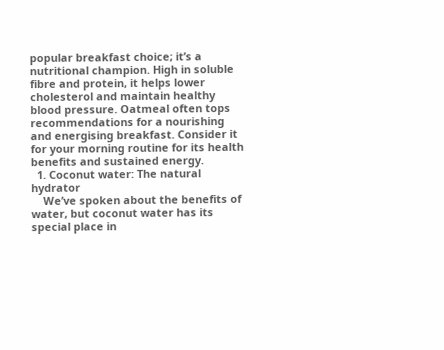popular breakfast choice; it’s a nutritional champion. High in soluble fibre and protein, it helps lower cholesterol and maintain healthy blood pressure. Oatmeal often tops recommendations for a nourishing and energising breakfast. Consider it for your morning routine for its health benefits and sustained energy.
  1. Coconut water: The natural hydrator
    We’ve spoken about the benefits of water, but coconut water has its special place in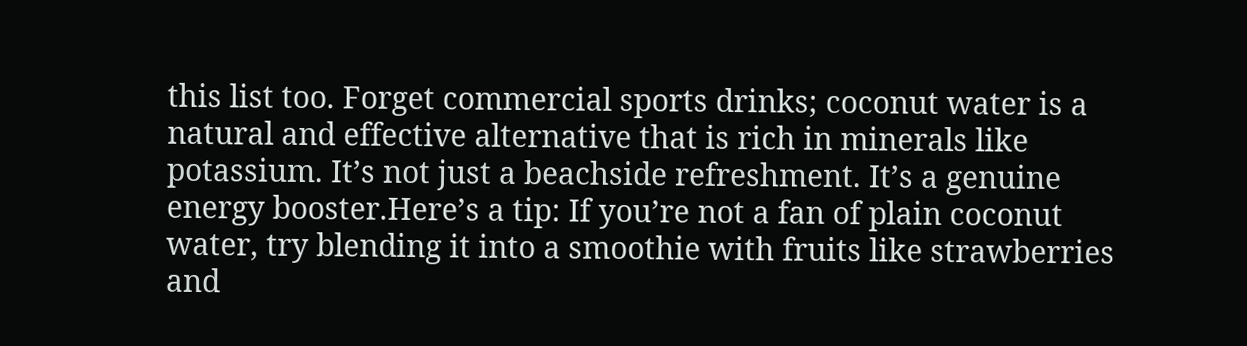this list too. Forget commercial sports drinks; coconut water is a natural and effective alternative that is rich in minerals like potassium. It’s not just a beachside refreshment. It’s a genuine energy booster.Here’s a tip: If you’re not a fan of plain coconut water, try blending it into a smoothie with fruits like strawberries and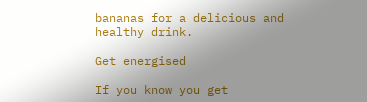bananas for a delicious and healthy drink.

Get energised

If you know you get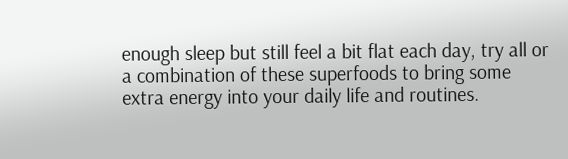enough sleep but still feel a bit flat each day, try all or a combination of these superfoods to bring some extra energy into your daily life and routines.